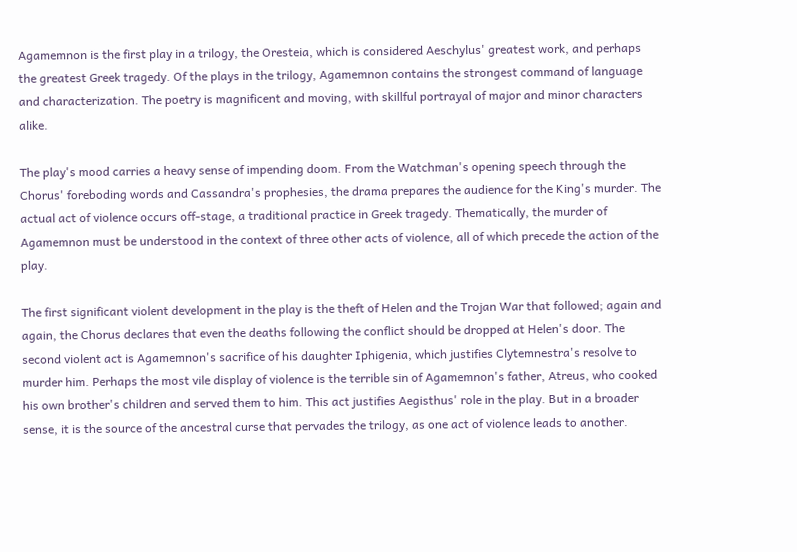Agamemnon is the first play in a trilogy, the Oresteia, which is considered Aeschylus' greatest work, and perhaps the greatest Greek tragedy. Of the plays in the trilogy, Agamemnon contains the strongest command of language and characterization. The poetry is magnificent and moving, with skillful portrayal of major and minor characters alike.

The play's mood carries a heavy sense of impending doom. From the Watchman's opening speech through the Chorus' foreboding words and Cassandra's prophesies, the drama prepares the audience for the King's murder. The actual act of violence occurs off-stage, a traditional practice in Greek tragedy. Thematically, the murder of Agamemnon must be understood in the context of three other acts of violence, all of which precede the action of the play.

The first significant violent development in the play is the theft of Helen and the Trojan War that followed; again and again, the Chorus declares that even the deaths following the conflict should be dropped at Helen's door. The second violent act is Agamemnon's sacrifice of his daughter Iphigenia, which justifies Clytemnestra's resolve to murder him. Perhaps the most vile display of violence is the terrible sin of Agamemnon's father, Atreus, who cooked his own brother's children and served them to him. This act justifies Aegisthus' role in the play. But in a broader sense, it is the source of the ancestral curse that pervades the trilogy, as one act of violence leads to another.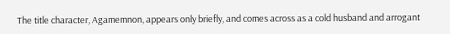The title character, Agamemnon, appears only briefly, and comes across as a cold husband and arrogant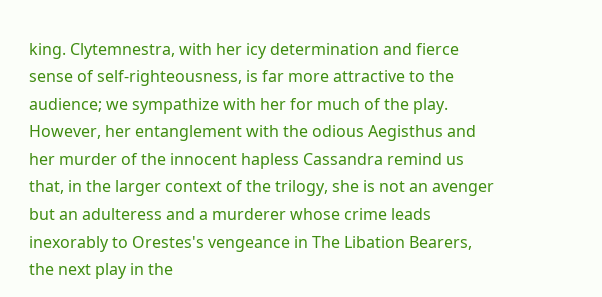king. Clytemnestra, with her icy determination and fierce sense of self-righteousness, is far more attractive to the audience; we sympathize with her for much of the play. However, her entanglement with the odious Aegisthus and her murder of the innocent hapless Cassandra remind us that, in the larger context of the trilogy, she is not an avenger but an adulteress and a murderer whose crime leads inexorably to Orestes's vengeance in The Libation Bearers, the next play in the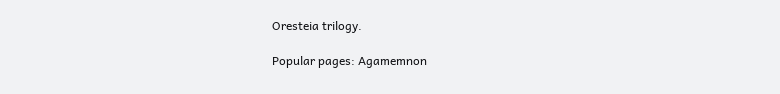Oresteia trilogy.

Popular pages: Agamemnon